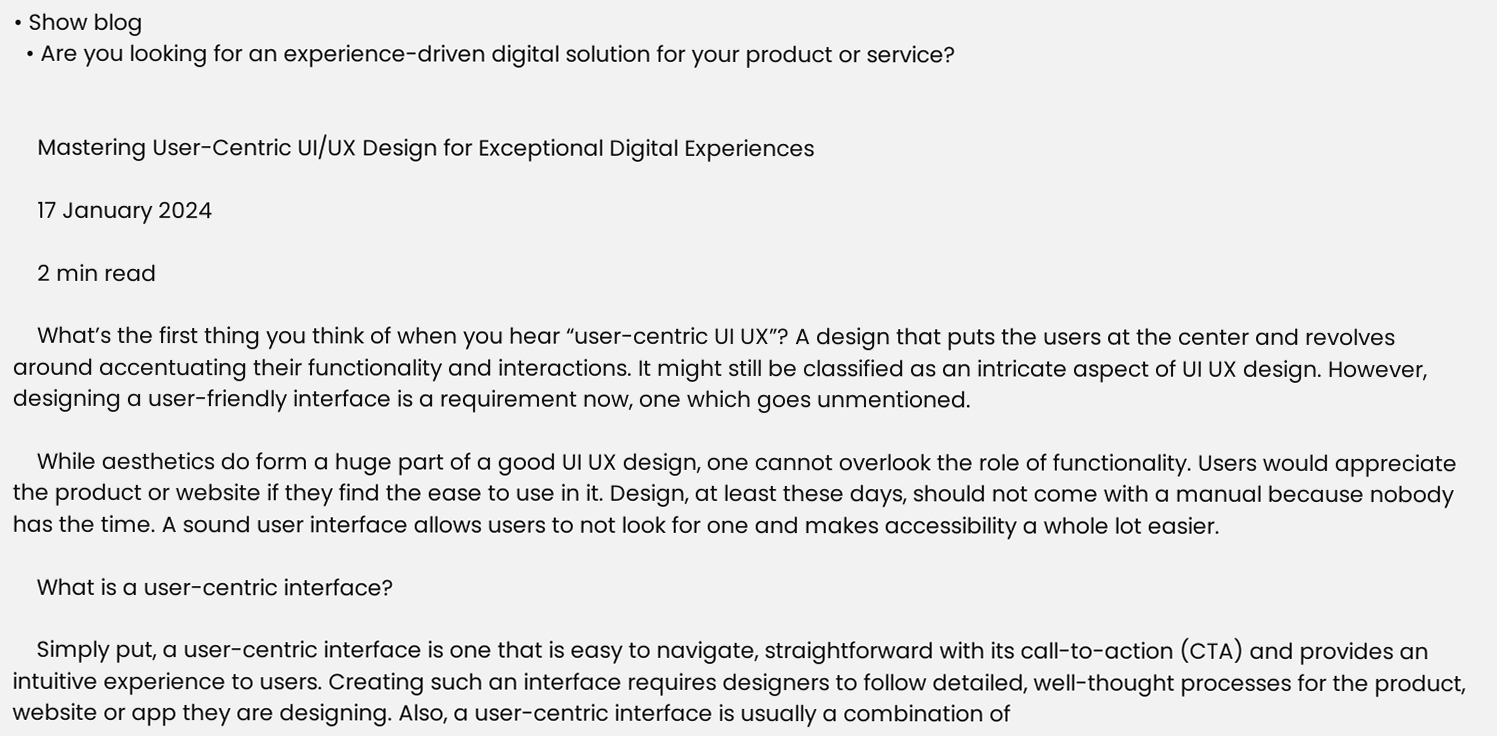• Show blog
  • Are you looking for an experience-driven digital solution for your product or service?


    Mastering User-Centric UI/UX Design for Exceptional Digital Experiences

    17 January 2024

    2 min read

    What’s the first thing you think of when you hear “user-centric UI UX”? A design that puts the users at the center and revolves around accentuating their functionality and interactions. It might still be classified as an intricate aspect of UI UX design. However, designing a user-friendly interface is a requirement now, one which goes unmentioned.

    While aesthetics do form a huge part of a good UI UX design, one cannot overlook the role of functionality. Users would appreciate the product or website if they find the ease to use in it. Design, at least these days, should not come with a manual because nobody has the time. A sound user interface allows users to not look for one and makes accessibility a whole lot easier.

    What is a user-centric interface?

    Simply put, a user-centric interface is one that is easy to navigate, straightforward with its call-to-action (CTA) and provides an intuitive experience to users. Creating such an interface requires designers to follow detailed, well-thought processes for the product, website or app they are designing. Also, a user-centric interface is usually a combination of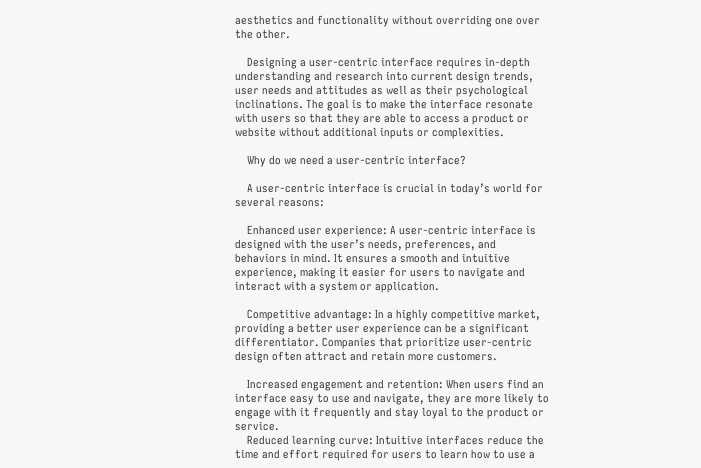aesthetics and functionality without overriding one over the other.

    Designing a user-centric interface requires in-depth understanding and research into current design trends, user needs and attitudes as well as their psychological inclinations. The goal is to make the interface resonate with users so that they are able to access a product or website without additional inputs or complexities.

    Why do we need a user-centric interface?

    A user-centric interface is crucial in today’s world for several reasons:

    Enhanced user experience: A user-centric interface is designed with the user’s needs, preferences, and behaviors in mind. It ensures a smooth and intuitive experience, making it easier for users to navigate and interact with a system or application.

    Competitive advantage: In a highly competitive market, providing a better user experience can be a significant differentiator. Companies that prioritize user-centric design often attract and retain more customers.

    Increased engagement and retention: When users find an interface easy to use and navigate, they are more likely to engage with it frequently and stay loyal to the product or service.
    Reduced learning curve: Intuitive interfaces reduce the time and effort required for users to learn how to use a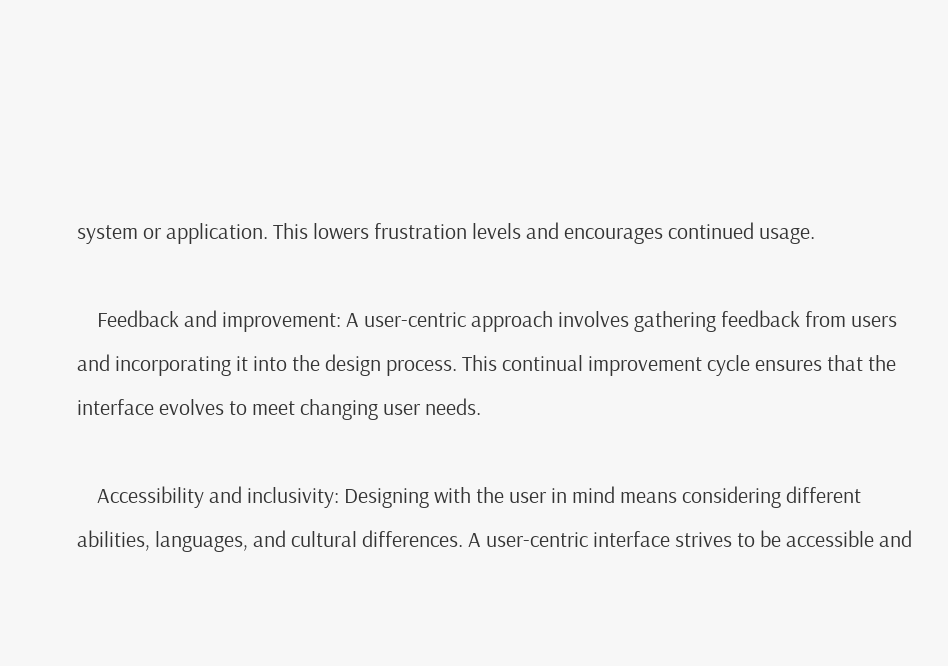system or application. This lowers frustration levels and encourages continued usage.

    Feedback and improvement: A user-centric approach involves gathering feedback from users and incorporating it into the design process. This continual improvement cycle ensures that the interface evolves to meet changing user needs.

    Accessibility and inclusivity: Designing with the user in mind means considering different abilities, languages, and cultural differences. A user-centric interface strives to be accessible and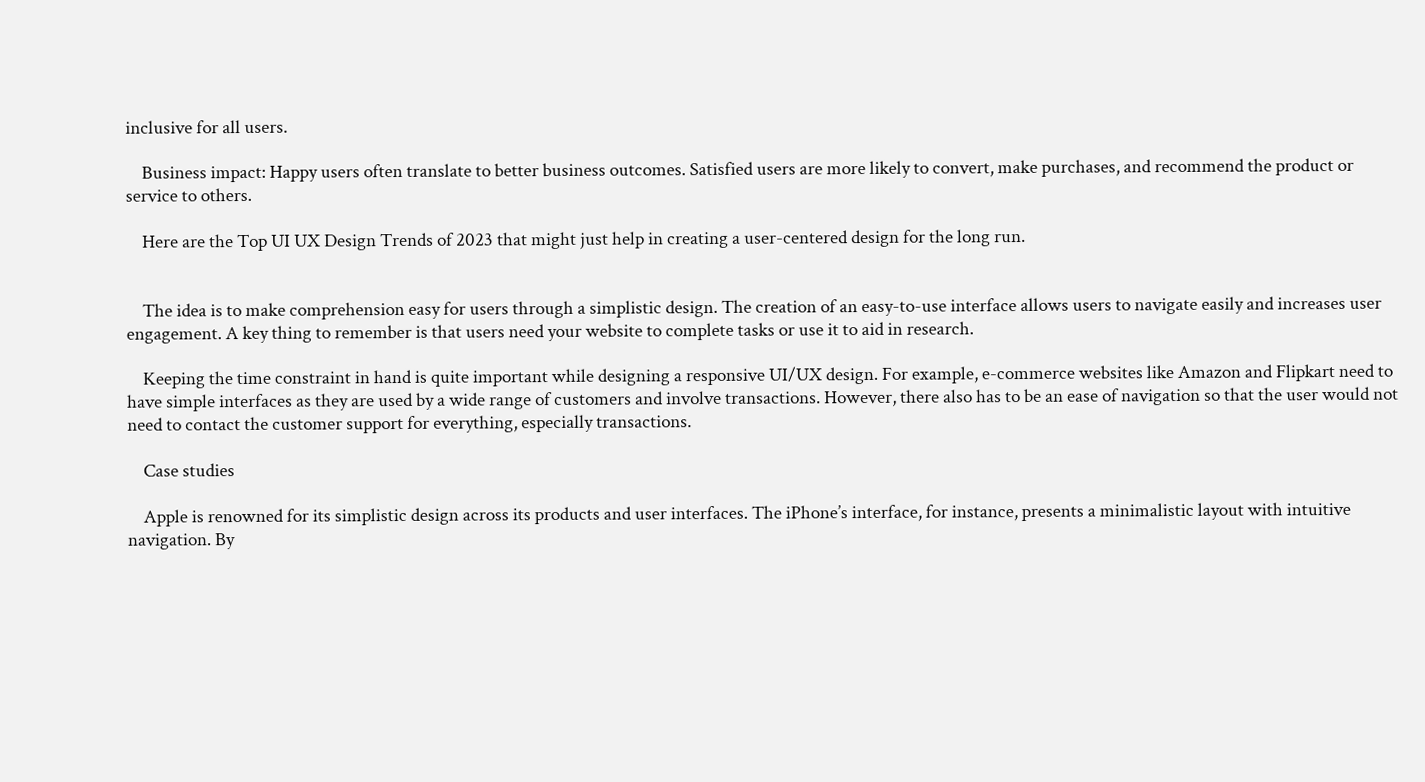inclusive for all users.

    Business impact: Happy users often translate to better business outcomes. Satisfied users are more likely to convert, make purchases, and recommend the product or service to others.

    Here are the Top UI UX Design Trends of 2023 that might just help in creating a user-centered design for the long run.


    The idea is to make comprehension easy for users through a simplistic design. The creation of an easy-to-use interface allows users to navigate easily and increases user engagement. A key thing to remember is that users need your website to complete tasks or use it to aid in research.

    Keeping the time constraint in hand is quite important while designing a responsive UI/UX design. For example, e-commerce websites like Amazon and Flipkart need to have simple interfaces as they are used by a wide range of customers and involve transactions. However, there also has to be an ease of navigation so that the user would not need to contact the customer support for everything, especially transactions.

    Case studies

    Apple is renowned for its simplistic design across its products and user interfaces. The iPhone’s interface, for instance, presents a minimalistic layout with intuitive navigation. By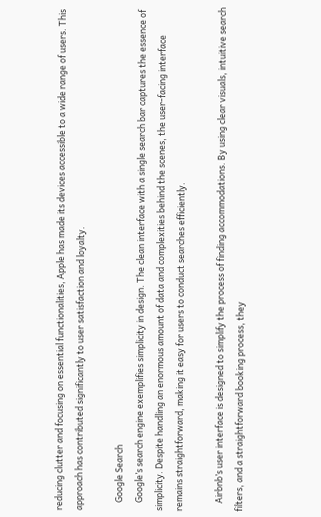reducing clutter and focusing on essential functionalities, Apple has made its devices accessible to a wide range of users. This approach has contributed significantly to user satisfaction and loyalty.

    Google Search
    Google’s search engine exemplifies simplicity in design. The clean interface with a single search bar captures the essence of simplicity. Despite handling an enormous amount of data and complexities behind the scenes, the user-facing interface remains straightforward, making it easy for users to conduct searches efficiently.

    Airbnb’s user interface is designed to simplify the process of finding accommodations. By using clear visuals, intuitive search filters, and a straightforward booking process, they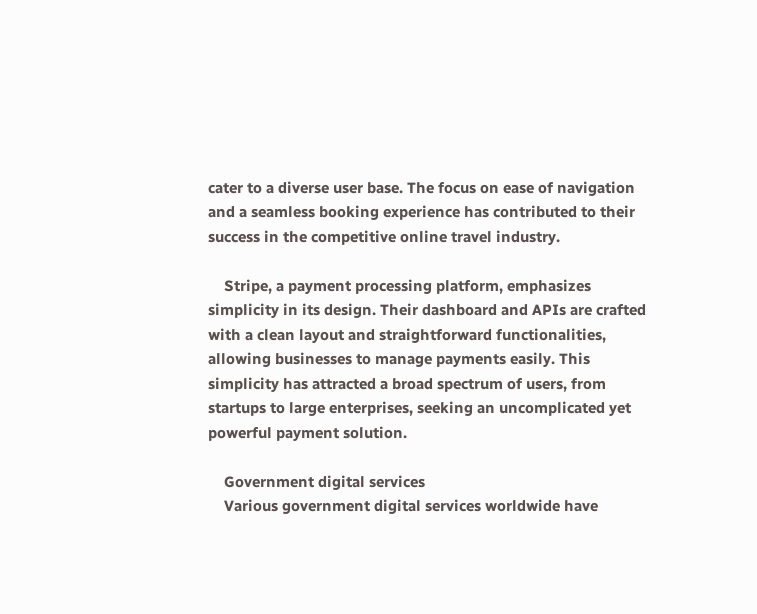cater to a diverse user base. The focus on ease of navigation and a seamless booking experience has contributed to their success in the competitive online travel industry.

    Stripe, a payment processing platform, emphasizes simplicity in its design. Their dashboard and APIs are crafted with a clean layout and straightforward functionalities, allowing businesses to manage payments easily. This simplicity has attracted a broad spectrum of users, from startups to large enterprises, seeking an uncomplicated yet powerful payment solution.

    Government digital services
    Various government digital services worldwide have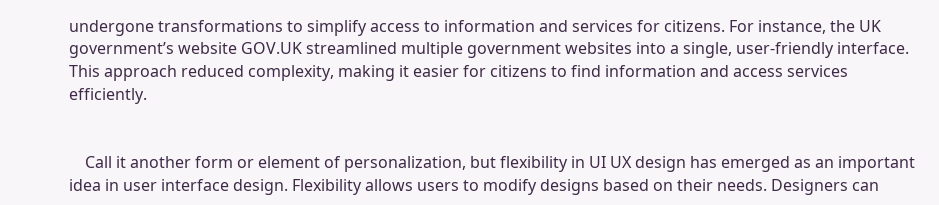undergone transformations to simplify access to information and services for citizens. For instance, the UK government’s website GOV.UK streamlined multiple government websites into a single, user-friendly interface. This approach reduced complexity, making it easier for citizens to find information and access services efficiently.


    Call it another form or element of personalization, but flexibility in UI UX design has emerged as an important idea in user interface design. Flexibility allows users to modify designs based on their needs. Designers can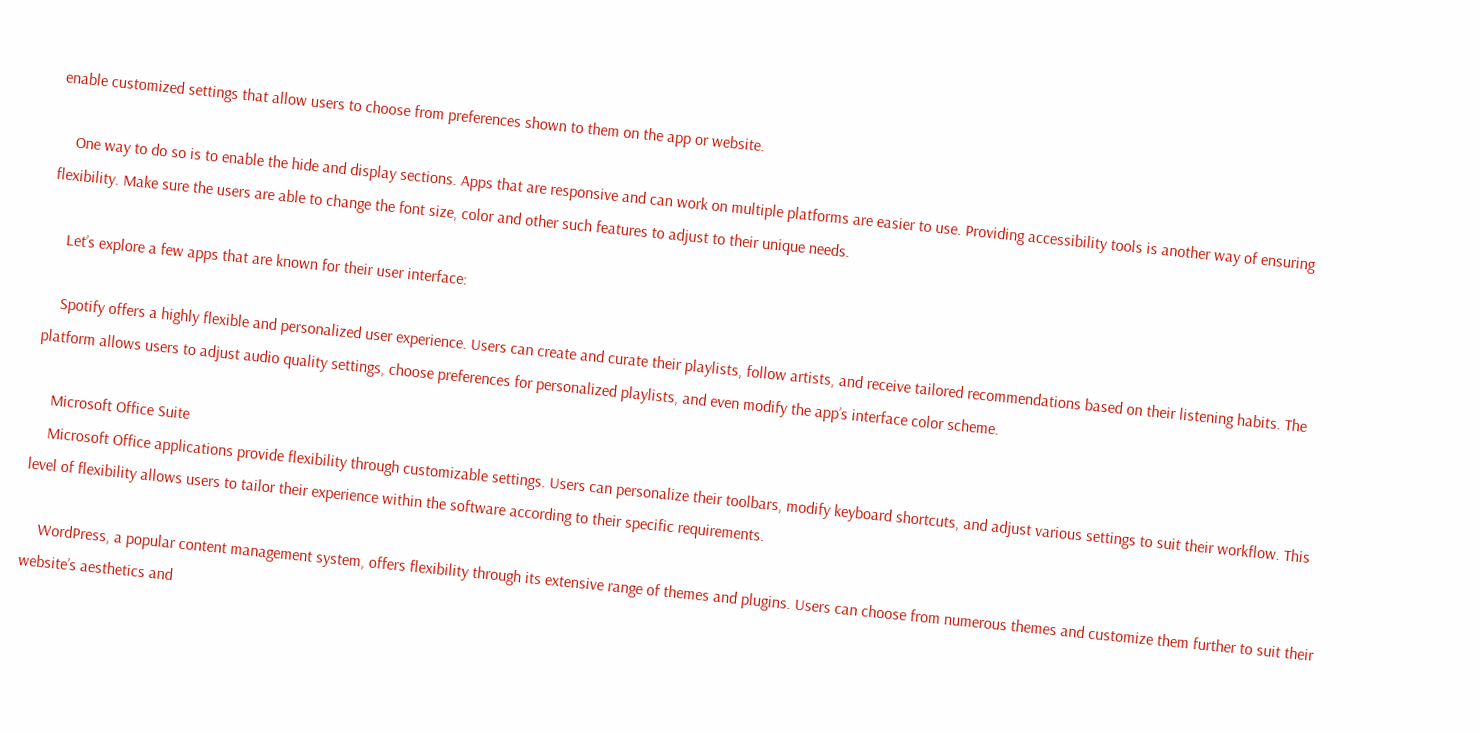enable customized settings that allow users to choose from preferences shown to them on the app or website.

    One way to do so is to enable the hide and display sections. Apps that are responsive and can work on multiple platforms are easier to use. Providing accessibility tools is another way of ensuring flexibility. Make sure the users are able to change the font size, color and other such features to adjust to their unique needs.

    Let’s explore a few apps that are known for their user interface:

    Spotify offers a highly flexible and personalized user experience. Users can create and curate their playlists, follow artists, and receive tailored recommendations based on their listening habits. The platform allows users to adjust audio quality settings, choose preferences for personalized playlists, and even modify the app’s interface color scheme.

    Microsoft Office Suite
    Microsoft Office applications provide flexibility through customizable settings. Users can personalize their toolbars, modify keyboard shortcuts, and adjust various settings to suit their workflow. This level of flexibility allows users to tailor their experience within the software according to their specific requirements.

    WordPress, a popular content management system, offers flexibility through its extensive range of themes and plugins. Users can choose from numerous themes and customize them further to suit their website’s aesthetics and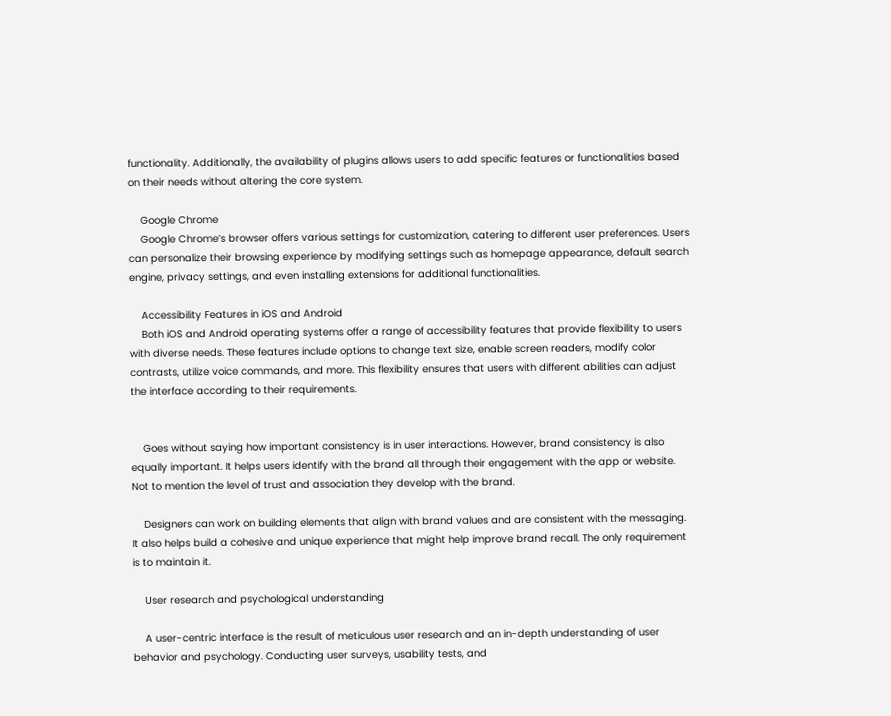functionality. Additionally, the availability of plugins allows users to add specific features or functionalities based on their needs without altering the core system.

    Google Chrome
    Google Chrome’s browser offers various settings for customization, catering to different user preferences. Users can personalize their browsing experience by modifying settings such as homepage appearance, default search engine, privacy settings, and even installing extensions for additional functionalities.

    Accessibility Features in iOS and Android
    Both iOS and Android operating systems offer a range of accessibility features that provide flexibility to users with diverse needs. These features include options to change text size, enable screen readers, modify color contrasts, utilize voice commands, and more. This flexibility ensures that users with different abilities can adjust the interface according to their requirements.


    Goes without saying how important consistency is in user interactions. However, brand consistency is also equally important. It helps users identify with the brand all through their engagement with the app or website. Not to mention the level of trust and association they develop with the brand.

    Designers can work on building elements that align with brand values and are consistent with the messaging. It also helps build a cohesive and unique experience that might help improve brand recall. The only requirement is to maintain it.

    User research and psychological understanding

    A user-centric interface is the result of meticulous user research and an in-depth understanding of user behavior and psychology. Conducting user surveys, usability tests, and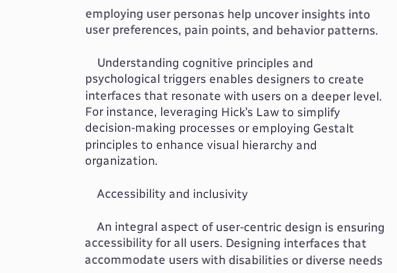employing user personas help uncover insights into user preferences, pain points, and behavior patterns.

    Understanding cognitive principles and psychological triggers enables designers to create interfaces that resonate with users on a deeper level. For instance, leveraging Hick’s Law to simplify decision-making processes or employing Gestalt principles to enhance visual hierarchy and organization.

    Accessibility and inclusivity

    An integral aspect of user-centric design is ensuring accessibility for all users. Designing interfaces that accommodate users with disabilities or diverse needs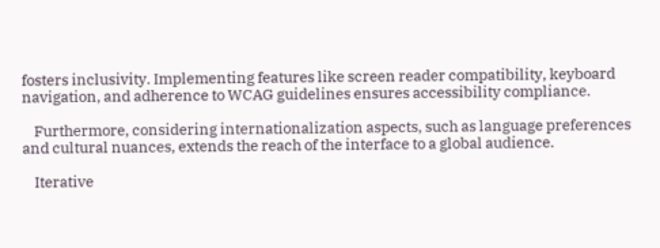fosters inclusivity. Implementing features like screen reader compatibility, keyboard navigation, and adherence to WCAG guidelines ensures accessibility compliance.

    Furthermore, considering internationalization aspects, such as language preferences and cultural nuances, extends the reach of the interface to a global audience.

    Iterative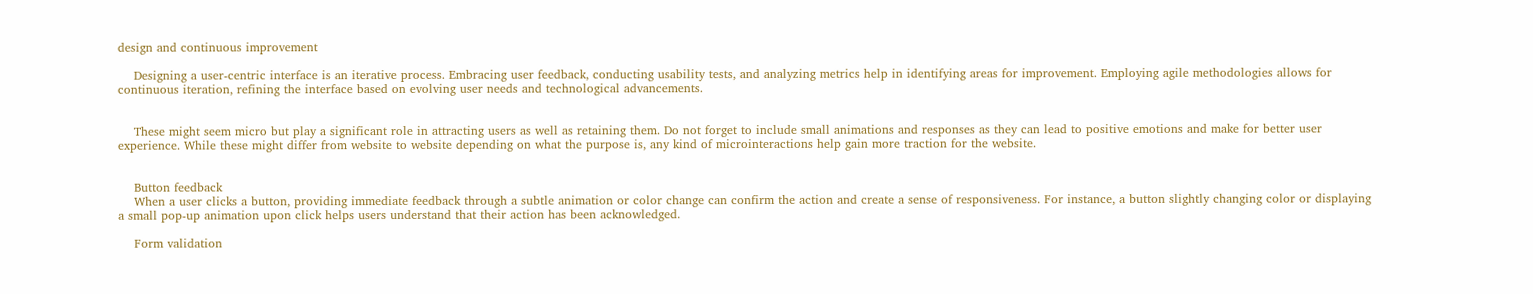design and continuous improvement

    Designing a user-centric interface is an iterative process. Embracing user feedback, conducting usability tests, and analyzing metrics help in identifying areas for improvement. Employing agile methodologies allows for continuous iteration, refining the interface based on evolving user needs and technological advancements.


    These might seem micro but play a significant role in attracting users as well as retaining them. Do not forget to include small animations and responses as they can lead to positive emotions and make for better user experience. While these might differ from website to website depending on what the purpose is, any kind of microinteractions help gain more traction for the website.


    Button feedback
    When a user clicks a button, providing immediate feedback through a subtle animation or color change can confirm the action and create a sense of responsiveness. For instance, a button slightly changing color or displaying a small pop-up animation upon click helps users understand that their action has been acknowledged.

    Form validation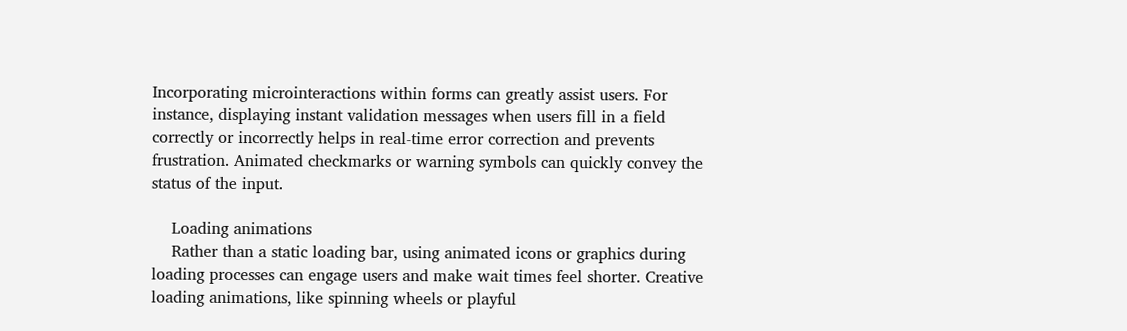Incorporating microinteractions within forms can greatly assist users. For instance, displaying instant validation messages when users fill in a field correctly or incorrectly helps in real-time error correction and prevents frustration. Animated checkmarks or warning symbols can quickly convey the status of the input.

    Loading animations
    Rather than a static loading bar, using animated icons or graphics during loading processes can engage users and make wait times feel shorter. Creative loading animations, like spinning wheels or playful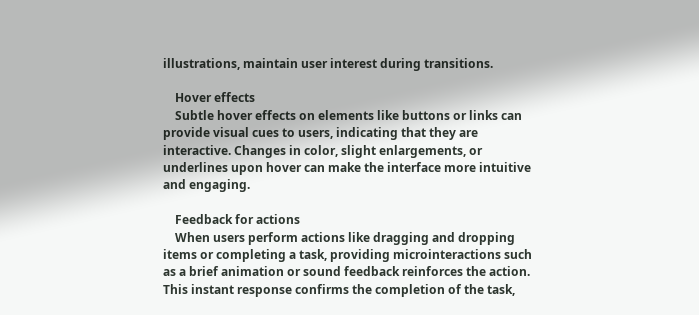illustrations, maintain user interest during transitions.

    Hover effects
    Subtle hover effects on elements like buttons or links can provide visual cues to users, indicating that they are interactive. Changes in color, slight enlargements, or underlines upon hover can make the interface more intuitive and engaging.

    Feedback for actions
    When users perform actions like dragging and dropping items or completing a task, providing microinteractions such as a brief animation or sound feedback reinforces the action. This instant response confirms the completion of the task,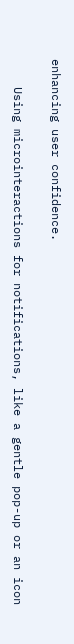enhancing user confidence.

    Using microinteractions for notifications, like a gentle pop-up or an icon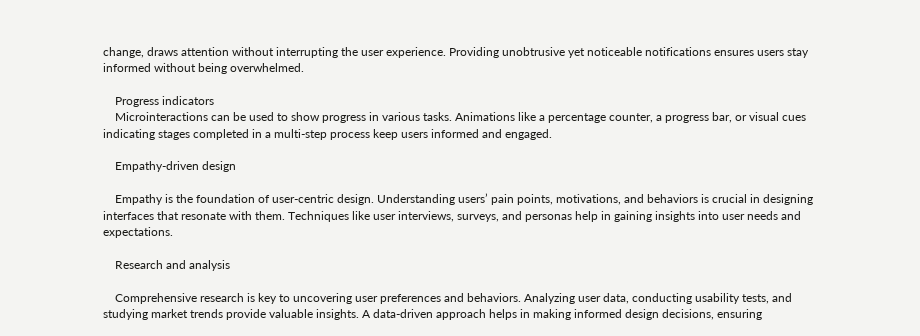change, draws attention without interrupting the user experience. Providing unobtrusive yet noticeable notifications ensures users stay informed without being overwhelmed.

    Progress indicators
    Microinteractions can be used to show progress in various tasks. Animations like a percentage counter, a progress bar, or visual cues indicating stages completed in a multi-step process keep users informed and engaged.

    Empathy-driven design

    Empathy is the foundation of user-centric design. Understanding users’ pain points, motivations, and behaviors is crucial in designing interfaces that resonate with them. Techniques like user interviews, surveys, and personas help in gaining insights into user needs and expectations.

    Research and analysis

    Comprehensive research is key to uncovering user preferences and behaviors. Analyzing user data, conducting usability tests, and studying market trends provide valuable insights. A data-driven approach helps in making informed design decisions, ensuring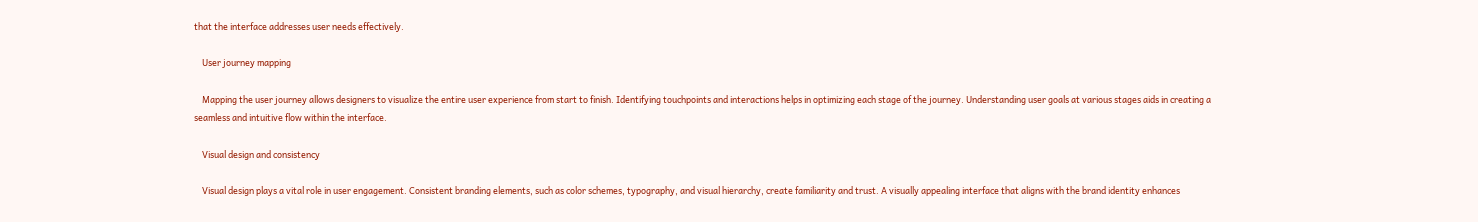that the interface addresses user needs effectively.

    User journey mapping

    Mapping the user journey allows designers to visualize the entire user experience from start to finish. Identifying touchpoints and interactions helps in optimizing each stage of the journey. Understanding user goals at various stages aids in creating a seamless and intuitive flow within the interface.

    Visual design and consistency

    Visual design plays a vital role in user engagement. Consistent branding elements, such as color schemes, typography, and visual hierarchy, create familiarity and trust. A visually appealing interface that aligns with the brand identity enhances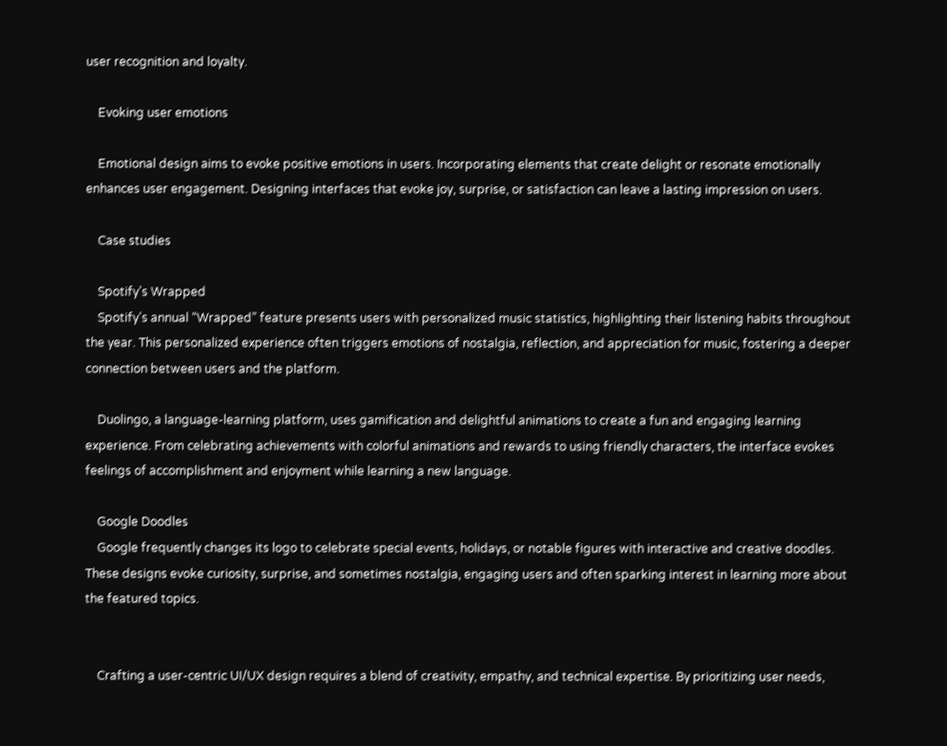user recognition and loyalty.

    Evoking user emotions

    Emotional design aims to evoke positive emotions in users. Incorporating elements that create delight or resonate emotionally enhances user engagement. Designing interfaces that evoke joy, surprise, or satisfaction can leave a lasting impression on users.

    Case studies

    Spotify’s Wrapped
    Spotify’s annual “Wrapped” feature presents users with personalized music statistics, highlighting their listening habits throughout the year. This personalized experience often triggers emotions of nostalgia, reflection, and appreciation for music, fostering a deeper connection between users and the platform.

    Duolingo, a language-learning platform, uses gamification and delightful animations to create a fun and engaging learning experience. From celebrating achievements with colorful animations and rewards to using friendly characters, the interface evokes feelings of accomplishment and enjoyment while learning a new language.

    Google Doodles
    Google frequently changes its logo to celebrate special events, holidays, or notable figures with interactive and creative doodles. These designs evoke curiosity, surprise, and sometimes nostalgia, engaging users and often sparking interest in learning more about the featured topics.


    Crafting a user-centric UI/UX design requires a blend of creativity, empathy, and technical expertise. By prioritizing user needs,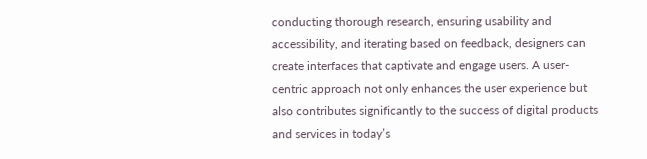conducting thorough research, ensuring usability and accessibility, and iterating based on feedback, designers can create interfaces that captivate and engage users. A user-centric approach not only enhances the user experience but also contributes significantly to the success of digital products and services in today’s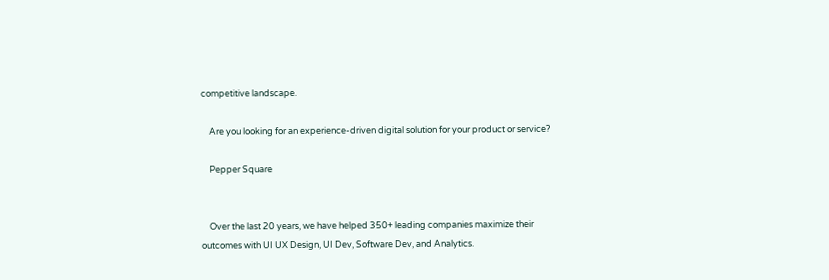competitive landscape.

    Are you looking for an experience-driven digital solution for your product or service?

    Pepper Square


    Over the last 20 years, we have helped 350+ leading companies maximize their outcomes with UI UX Design, UI Dev, Software Dev, and Analytics.